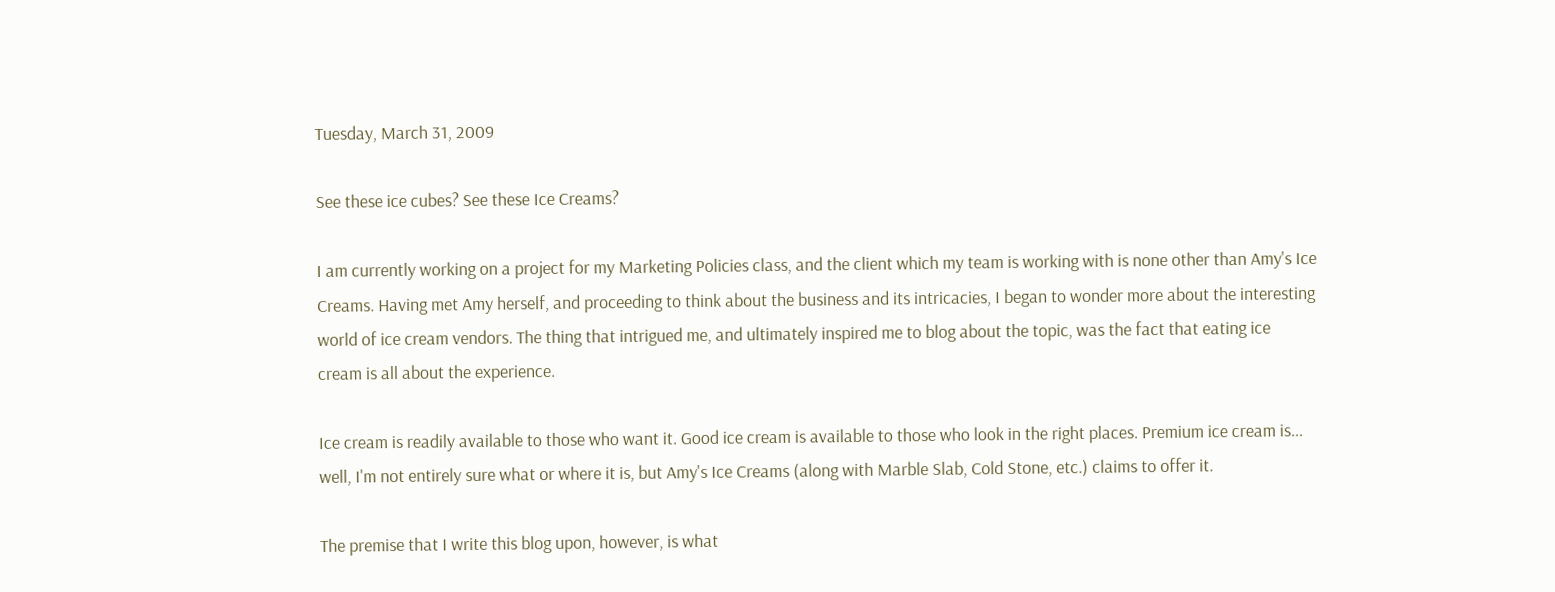Tuesday, March 31, 2009

See these ice cubes? See these Ice Creams?

I am currently working on a project for my Marketing Policies class, and the client which my team is working with is none other than Amy's Ice Creams. Having met Amy herself, and proceeding to think about the business and its intricacies, I began to wonder more about the interesting world of ice cream vendors. The thing that intrigued me, and ultimately inspired me to blog about the topic, was the fact that eating ice cream is all about the experience.

Ice cream is readily available to those who want it. Good ice cream is available to those who look in the right places. Premium ice cream is... well, I'm not entirely sure what or where it is, but Amy's Ice Creams (along with Marble Slab, Cold Stone, etc.) claims to offer it.

The premise that I write this blog upon, however, is what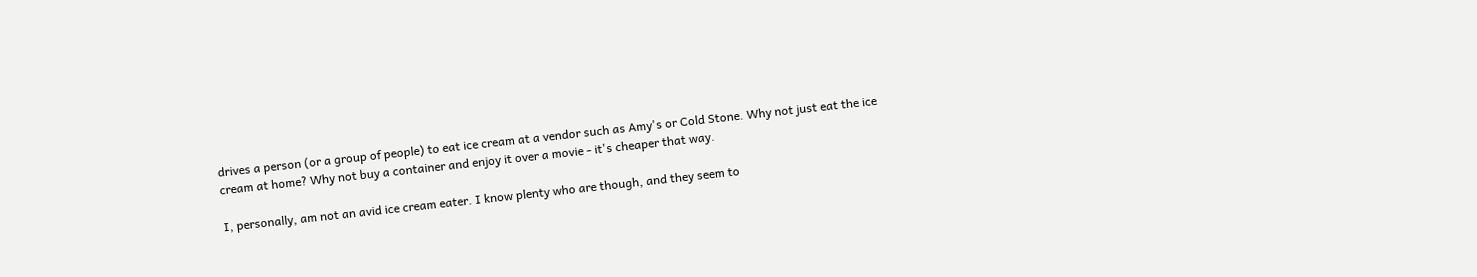drives a person (or a group of people) to eat ice cream at a vendor such as Amy's or Cold Stone. Why not just eat the ice cream at home? Why not buy a container and enjoy it over a movie - it's cheaper that way.

I, personally, am not an avid ice cream eater. I know plenty who are though, and they seem to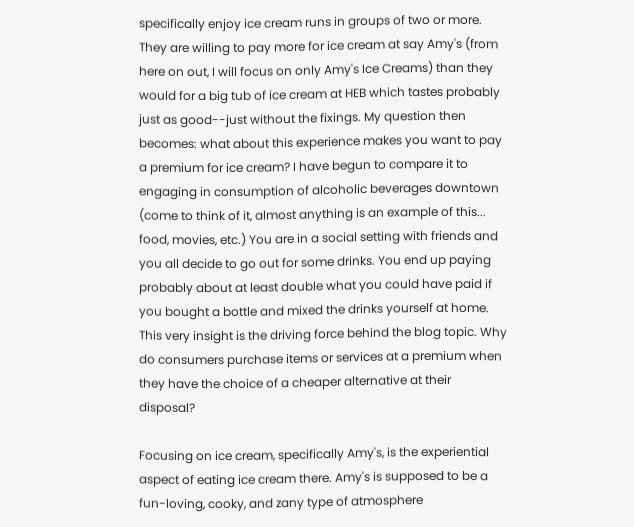specifically enjoy ice cream runs in groups of two or more. They are willing to pay more for ice cream at say Amy's (from here on out, I will focus on only Amy's Ice Creams) than they would for a big tub of ice cream at HEB which tastes probably just as good--just without the fixings. My question then becomes: what about this experience makes you want to pay a premium for ice cream? I have begun to compare it to engaging in consumption of alcoholic beverages downtown (come to think of it, almost anything is an example of this... food, movies, etc.) You are in a social setting with friends and you all decide to go out for some drinks. You end up paying probably about at least double what you could have paid if you bought a bottle and mixed the drinks yourself at home. This very insight is the driving force behind the blog topic. Why do consumers purchase items or services at a premium when they have the choice of a cheaper alternative at their disposal?

Focusing on ice cream, specifically Amy's, is the experiential aspect of eating ice cream there. Amy's is supposed to be a fun-loving, cooky, and zany type of atmosphere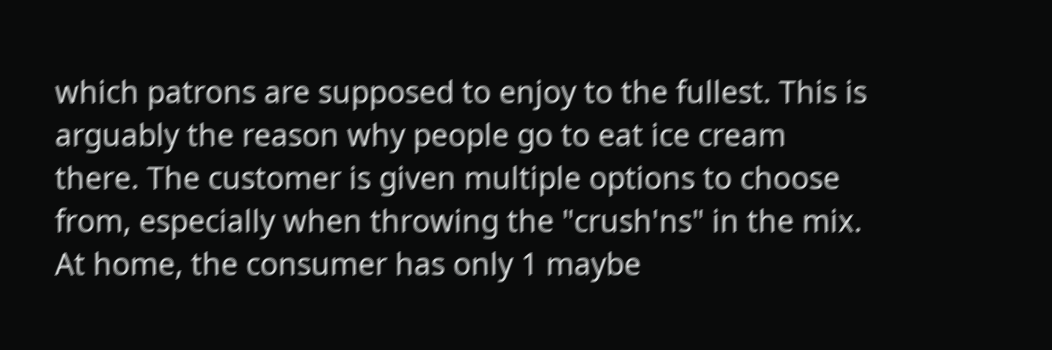which patrons are supposed to enjoy to the fullest. This is arguably the reason why people go to eat ice cream there. The customer is given multiple options to choose from, especially when throwing the "crush'ns" in the mix. At home, the consumer has only 1 maybe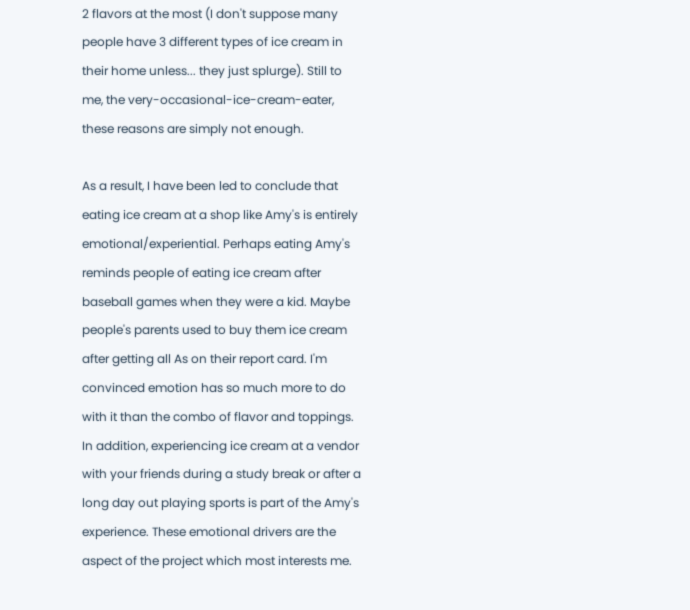2 flavors at the most (I don't suppose many people have 3 different types of ice cream in their home unless... they just splurge). Still to me, the very-occasional-ice-cream-eater, these reasons are simply not enough.

As a result, I have been led to conclude that eating ice cream at a shop like Amy's is entirely emotional/experiential. Perhaps eating Amy's reminds people of eating ice cream after baseball games when they were a kid. Maybe people's parents used to buy them ice cream after getting all As on their report card. I'm convinced emotion has so much more to do with it than the combo of flavor and toppings. In addition, experiencing ice cream at a vendor with your friends during a study break or after a long day out playing sports is part of the Amy's experience. These emotional drivers are the aspect of the project which most interests me.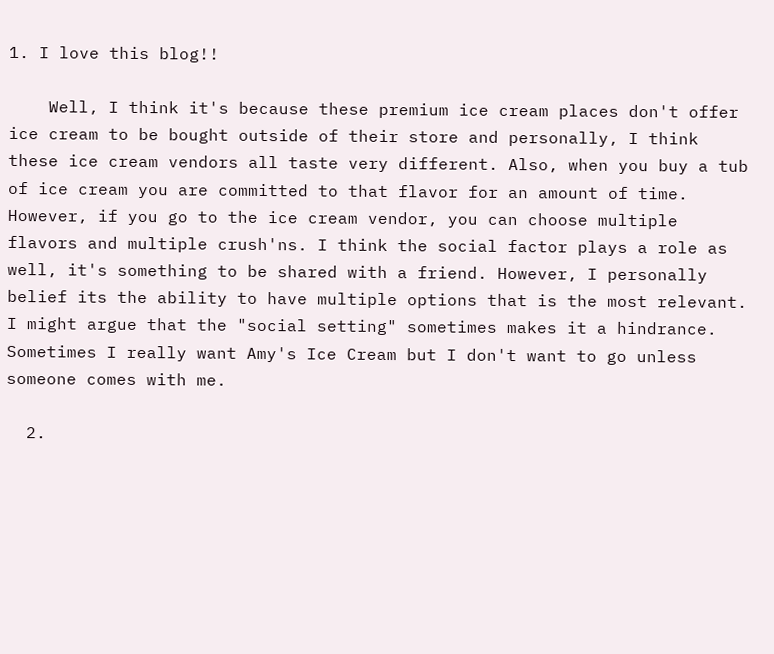1. I love this blog!!

    Well, I think it's because these premium ice cream places don't offer ice cream to be bought outside of their store and personally, I think these ice cream vendors all taste very different. Also, when you buy a tub of ice cream you are committed to that flavor for an amount of time. However, if you go to the ice cream vendor, you can choose multiple flavors and multiple crush'ns. I think the social factor plays a role as well, it's something to be shared with a friend. However, I personally belief its the ability to have multiple options that is the most relevant. I might argue that the "social setting" sometimes makes it a hindrance. Sometimes I really want Amy's Ice Cream but I don't want to go unless someone comes with me.

  2.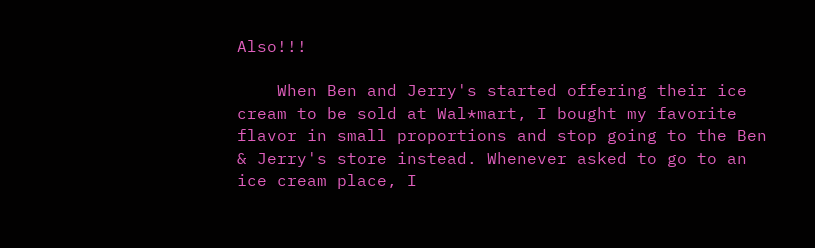Also!!!

    When Ben and Jerry's started offering their ice cream to be sold at Wal*mart, I bought my favorite flavor in small proportions and stop going to the Ben & Jerry's store instead. Whenever asked to go to an ice cream place, I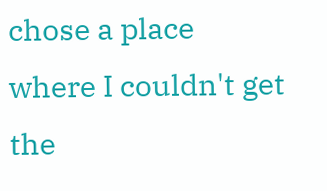chose a place where I couldn't get the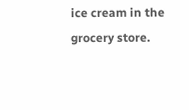ice cream in the grocery store.